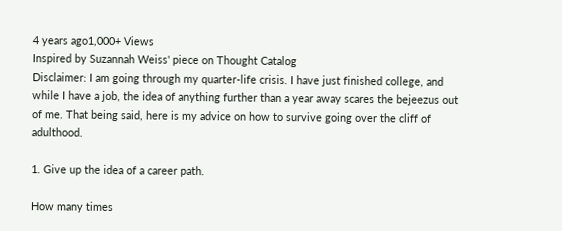4 years ago1,000+ Views
Inspired by Suzannah Weiss' piece on Thought Catalog
Disclaimer: I am going through my quarter-life crisis. I have just finished college, and while I have a job, the idea of anything further than a year away scares the bejeezus out of me. That being said, here is my advice on how to survive going over the cliff of adulthood.

1. Give up the idea of a career path.

How many times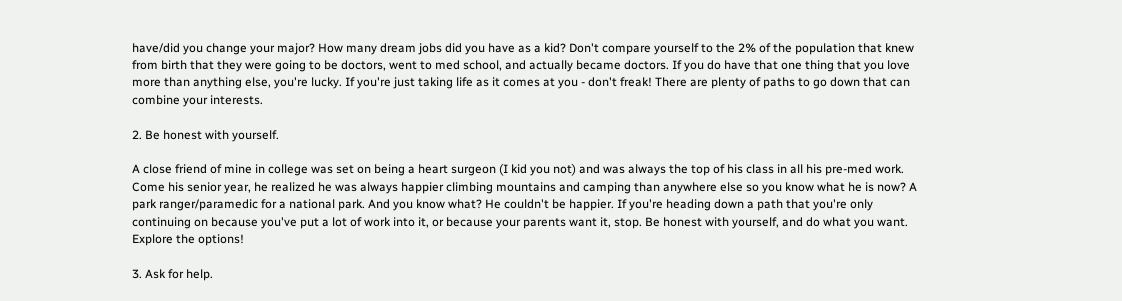have/did you change your major? How many dream jobs did you have as a kid? Don't compare yourself to the 2% of the population that knew from birth that they were going to be doctors, went to med school, and actually became doctors. If you do have that one thing that you love more than anything else, you're lucky. If you're just taking life as it comes at you - don't freak! There are plenty of paths to go down that can combine your interests.

2. Be honest with yourself.

A close friend of mine in college was set on being a heart surgeon (I kid you not) and was always the top of his class in all his pre-med work. Come his senior year, he realized he was always happier climbing mountains and camping than anywhere else so you know what he is now? A park ranger/paramedic for a national park. And you know what? He couldn't be happier. If you're heading down a path that you're only continuing on because you've put a lot of work into it, or because your parents want it, stop. Be honest with yourself, and do what you want. Explore the options!

3. Ask for help.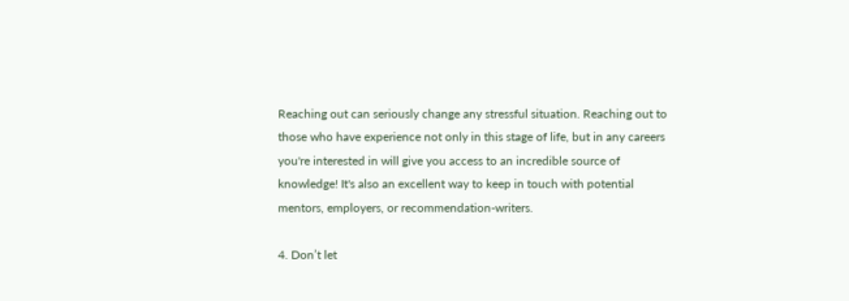Reaching out can seriously change any stressful situation. Reaching out to those who have experience not only in this stage of life, but in any careers you're interested in will give you access to an incredible source of knowledge! It's also an excellent way to keep in touch with potential mentors, employers, or recommendation-writers.

4. Don’t let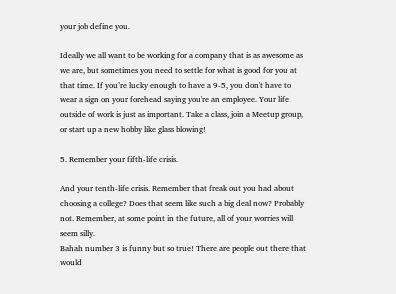your job define you.

Ideally we all want to be working for a company that is as awesome as we are, but sometimes you need to settle for what is good for you at that time. If you’re lucky enough to have a 9-5, you don't have to wear a sign on your forehead saying you're an employee. Your life outside of work is just as important. Take a class, join a Meetup group, or start up a new hobby like glass blowing!

5. Remember your fifth-life crisis.

And your tenth-life crisis. Remember that freak out you had about choosing a college? Does that seem like such a big deal now? Probably not. Remember, at some point in the future, all of your worries will seem silly.
Bahah number 3 is funny but so true! There are people out there that would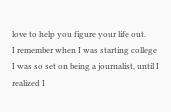love to help you figure your life out.
I remember when I was starting college I was so set on being a journalist, until I realized I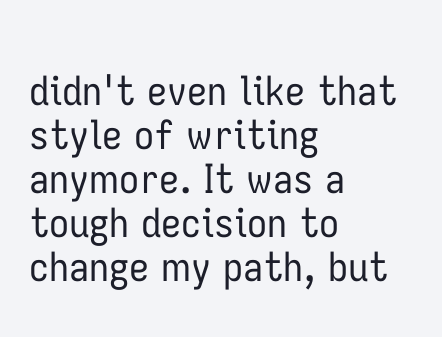didn't even like that style of writing anymore. It was a tough decision to change my path, but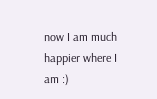now I am much happier where I am :)